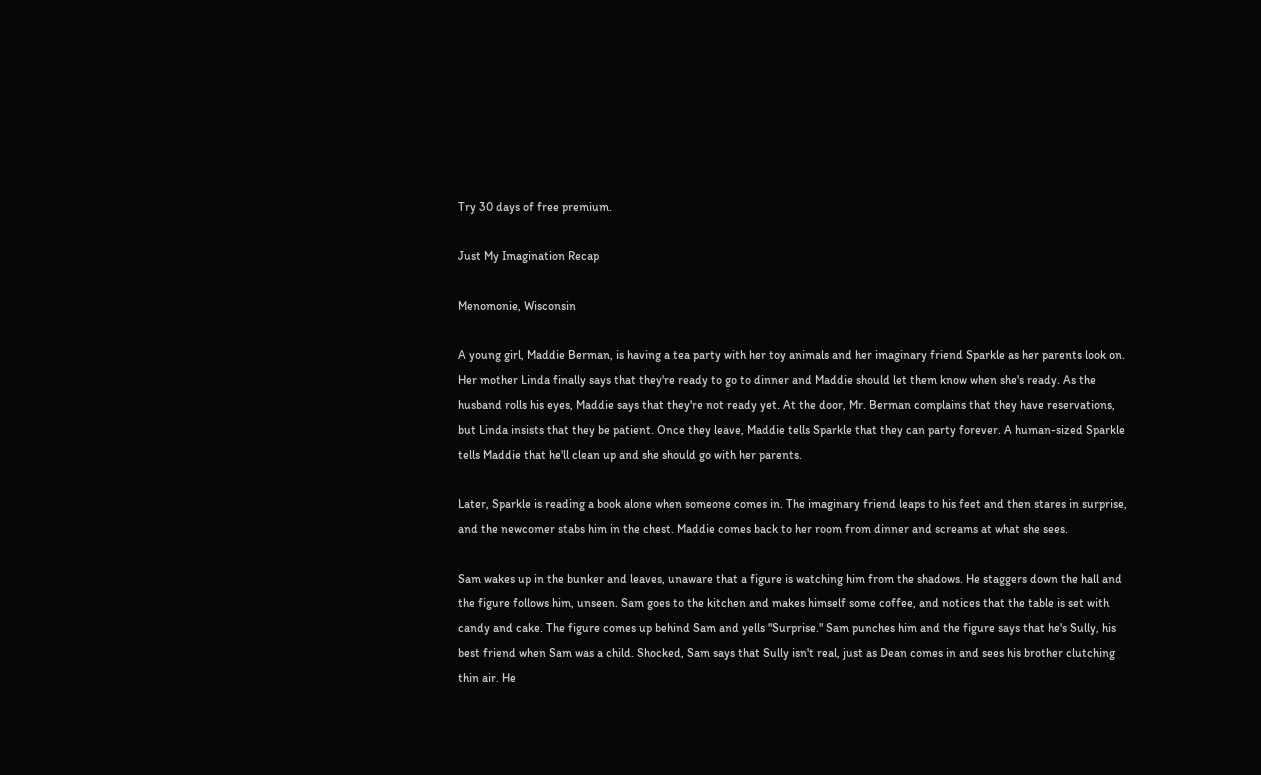Try 30 days of free premium.

Just My Imagination Recap

Menomonie, Wisconsin

A young girl, Maddie Berman, is having a tea party with her toy animals and her imaginary friend Sparkle as her parents look on. Her mother Linda finally says that they're ready to go to dinner and Maddie should let them know when she's ready. As the husband rolls his eyes, Maddie says that they're not ready yet. At the door, Mr. Berman complains that they have reservations, but Linda insists that they be patient. Once they leave, Maddie tells Sparkle that they can party forever. A human-sized Sparkle tells Maddie that he'll clean up and she should go with her parents.

Later, Sparkle is reading a book alone when someone comes in. The imaginary friend leaps to his feet and then stares in surprise, and the newcomer stabs him in the chest. Maddie comes back to her room from dinner and screams at what she sees.

Sam wakes up in the bunker and leaves, unaware that a figure is watching him from the shadows. He staggers down the hall and the figure follows him, unseen. Sam goes to the kitchen and makes himself some coffee, and notices that the table is set with candy and cake. The figure comes up behind Sam and yells "Surprise." Sam punches him and the figure says that he's Sully, his best friend when Sam was a child. Shocked, Sam says that Sully isn't real, just as Dean comes in and sees his brother clutching thin air. He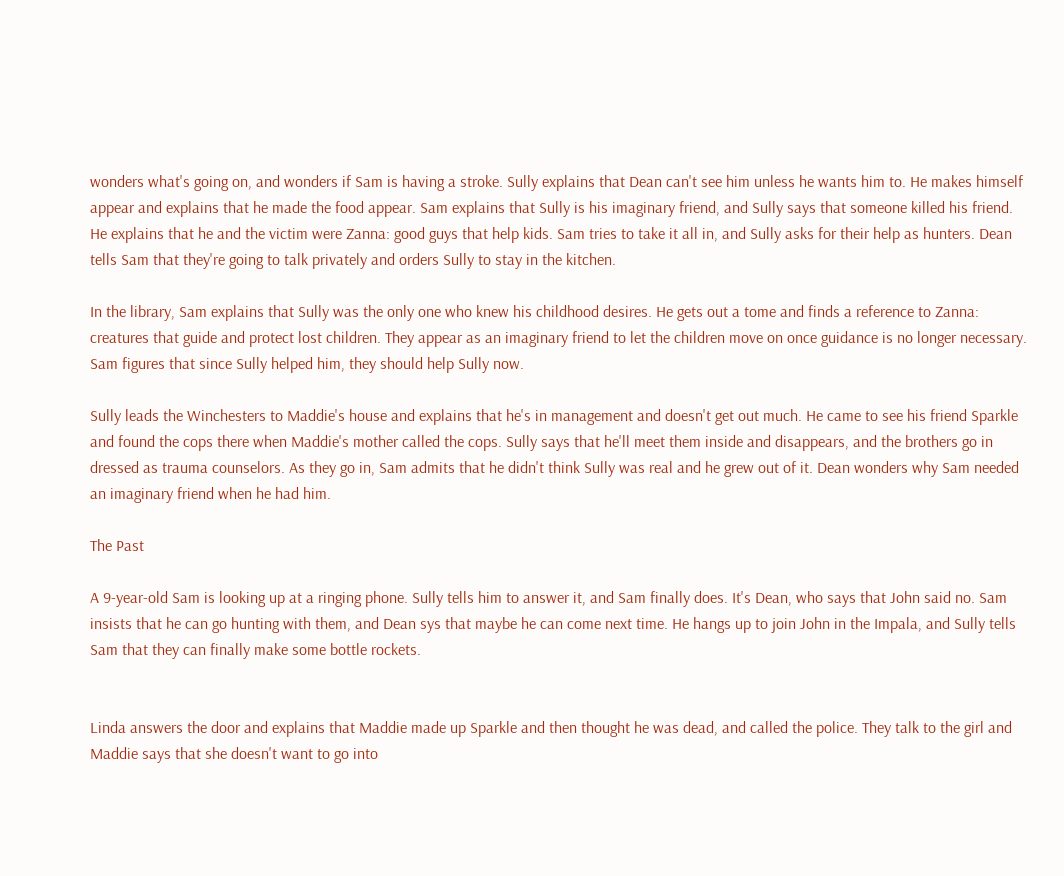wonders what's going on, and wonders if Sam is having a stroke. Sully explains that Dean can't see him unless he wants him to. He makes himself appear and explains that he made the food appear. Sam explains that Sully is his imaginary friend, and Sully says that someone killed his friend. He explains that he and the victim were Zanna: good guys that help kids. Sam tries to take it all in, and Sully asks for their help as hunters. Dean tells Sam that they're going to talk privately and orders Sully to stay in the kitchen.

In the library, Sam explains that Sully was the only one who knew his childhood desires. He gets out a tome and finds a reference to Zanna: creatures that guide and protect lost children. They appear as an imaginary friend to let the children move on once guidance is no longer necessary. Sam figures that since Sully helped him, they should help Sully now.

Sully leads the Winchesters to Maddie's house and explains that he's in management and doesn't get out much. He came to see his friend Sparkle and found the cops there when Maddie's mother called the cops. Sully says that he'll meet them inside and disappears, and the brothers go in dressed as trauma counselors. As they go in, Sam admits that he didn't think Sully was real and he grew out of it. Dean wonders why Sam needed an imaginary friend when he had him.

The Past

A 9-year-old Sam is looking up at a ringing phone. Sully tells him to answer it, and Sam finally does. It's Dean, who says that John said no. Sam insists that he can go hunting with them, and Dean sys that maybe he can come next time. He hangs up to join John in the Impala, and Sully tells Sam that they can finally make some bottle rockets.


Linda answers the door and explains that Maddie made up Sparkle and then thought he was dead, and called the police. They talk to the girl and Maddie says that she doesn't want to go into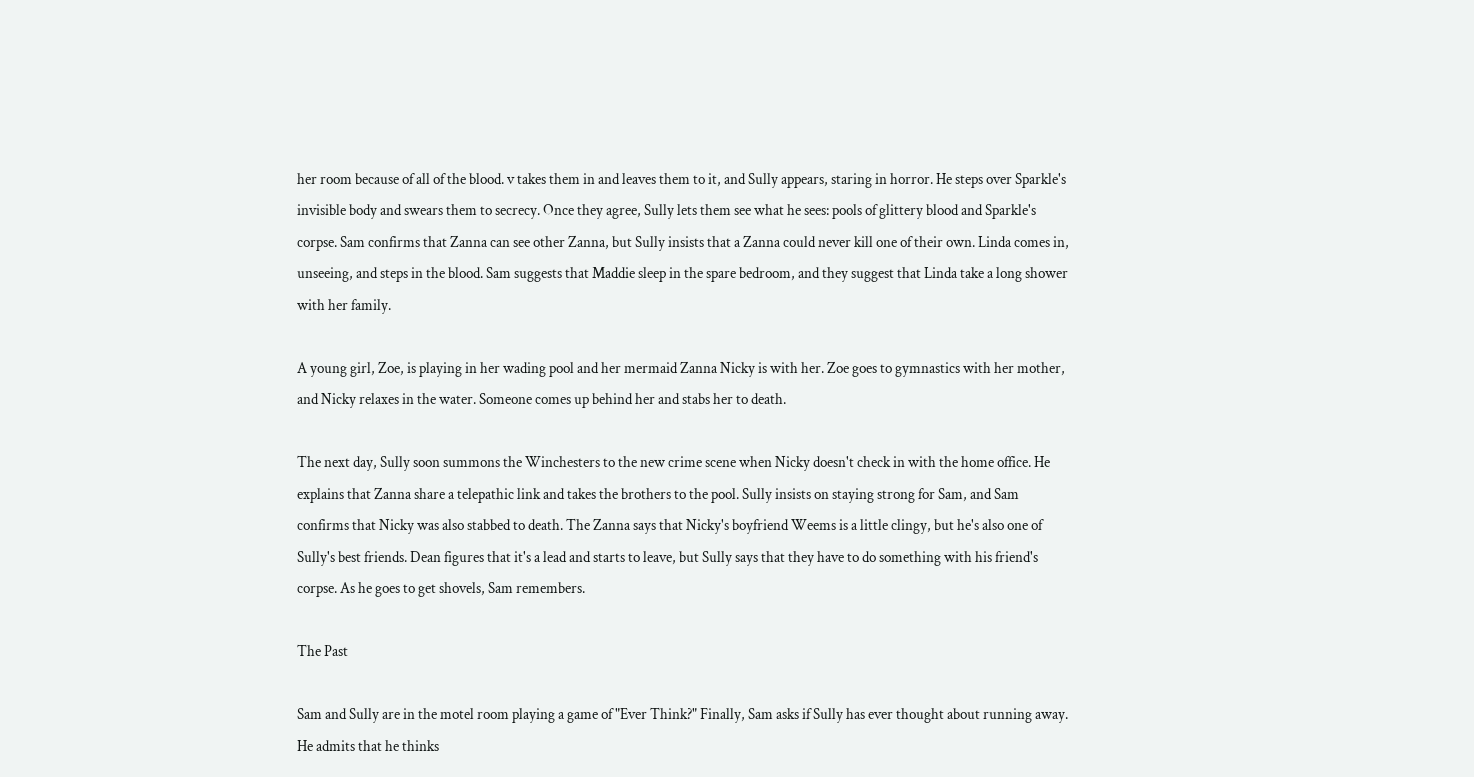her room because of all of the blood. v takes them in and leaves them to it, and Sully appears, staring in horror. He steps over Sparkle's invisible body and swears them to secrecy. Once they agree, Sully lets them see what he sees: pools of glittery blood and Sparkle's corpse. Sam confirms that Zanna can see other Zanna, but Sully insists that a Zanna could never kill one of their own. Linda comes in, unseeing, and steps in the blood. Sam suggests that Maddie sleep in the spare bedroom, and they suggest that Linda take a long shower with her family.

A young girl, Zoe, is playing in her wading pool and her mermaid Zanna Nicky is with her. Zoe goes to gymnastics with her mother, and Nicky relaxes in the water. Someone comes up behind her and stabs her to death.

The next day, Sully soon summons the Winchesters to the new crime scene when Nicky doesn't check in with the home office. He explains that Zanna share a telepathic link and takes the brothers to the pool. Sully insists on staying strong for Sam, and Sam confirms that Nicky was also stabbed to death. The Zanna says that Nicky's boyfriend Weems is a little clingy, but he's also one of Sully's best friends. Dean figures that it's a lead and starts to leave, but Sully says that they have to do something with his friend's corpse. As he goes to get shovels, Sam remembers.

The Past

Sam and Sully are in the motel room playing a game of "Ever Think?" Finally, Sam asks if Sully has ever thought about running away. He admits that he thinks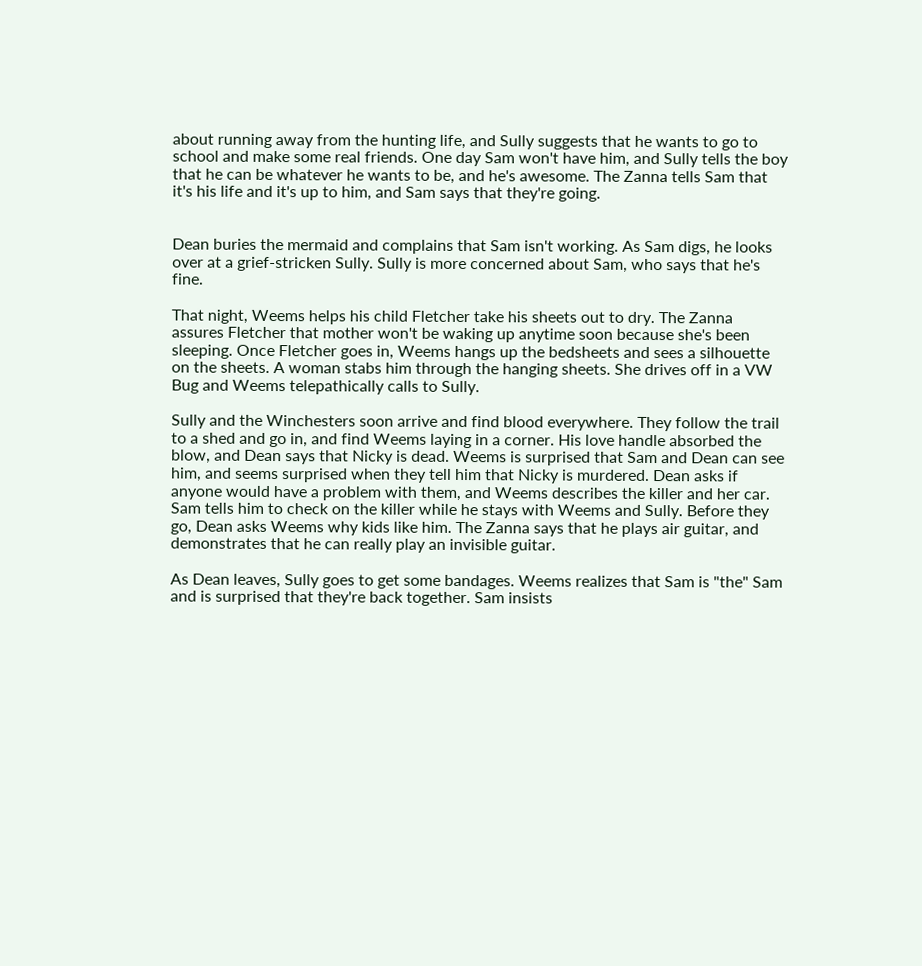about running away from the hunting life, and Sully suggests that he wants to go to school and make some real friends. One day Sam won't have him, and Sully tells the boy that he can be whatever he wants to be, and he's awesome. The Zanna tells Sam that it's his life and it's up to him, and Sam says that they're going.


Dean buries the mermaid and complains that Sam isn't working. As Sam digs, he looks over at a grief-stricken Sully. Sully is more concerned about Sam, who says that he's fine.

That night, Weems helps his child Fletcher take his sheets out to dry. The Zanna assures Fletcher that mother won't be waking up anytime soon because she's been sleeping. Once Fletcher goes in, Weems hangs up the bedsheets and sees a silhouette on the sheets. A woman stabs him through the hanging sheets. She drives off in a VW Bug and Weems telepathically calls to Sully.

Sully and the Winchesters soon arrive and find blood everywhere. They follow the trail to a shed and go in, and find Weems laying in a corner. His love handle absorbed the blow, and Dean says that Nicky is dead. Weems is surprised that Sam and Dean can see him, and seems surprised when they tell him that Nicky is murdered. Dean asks if anyone would have a problem with them, and Weems describes the killer and her car. Sam tells him to check on the killer while he stays with Weems and Sully. Before they go, Dean asks Weems why kids like him. The Zanna says that he plays air guitar, and demonstrates that he can really play an invisible guitar.

As Dean leaves, Sully goes to get some bandages. Weems realizes that Sam is "the" Sam and is surprised that they're back together. Sam insists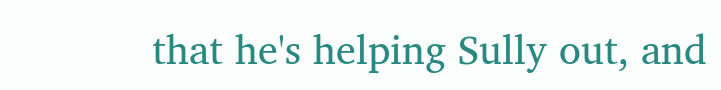that he's helping Sully out, and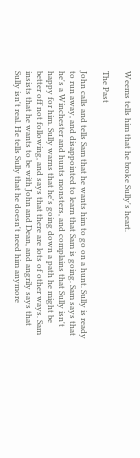Weems tells him that he broke Sully's heart.

The Past

John calls and tells Sam that he wants him to go on a hunt. Sully is ready to run away, and disappointed to learn that Sam is going. Sam says that he's a Winchester and hunts monsters, and complains that Sully isn't happy for him. Sully warns that he's going down a path he might be better off not following, and says that there are lots of other ways. Sam insists that he wants to be with John and Dean, and angrily says that Sully isn't real. He tells Sully that he doesn't need him anymore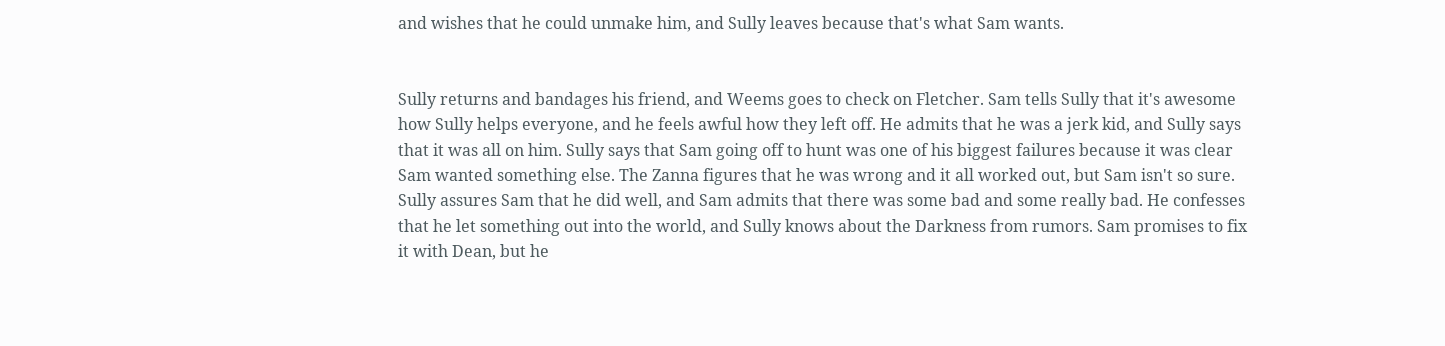and wishes that he could unmake him, and Sully leaves because that's what Sam wants.


Sully returns and bandages his friend, and Weems goes to check on Fletcher. Sam tells Sully that it's awesome how Sully helps everyone, and he feels awful how they left off. He admits that he was a jerk kid, and Sully says that it was all on him. Sully says that Sam going off to hunt was one of his biggest failures because it was clear Sam wanted something else. The Zanna figures that he was wrong and it all worked out, but Sam isn't so sure. Sully assures Sam that he did well, and Sam admits that there was some bad and some really bad. He confesses that he let something out into the world, and Sully knows about the Darkness from rumors. Sam promises to fix it with Dean, but he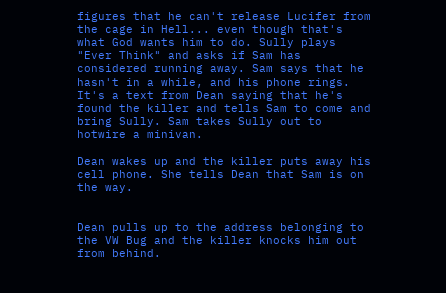figures that he can't release Lucifer from the cage in Hell... even though that's what God wants him to do. Sully plays "Ever Think" and asks if Sam has considered running away. Sam says that he hasn't in a while, and his phone rings. It's a text from Dean saying that he's found the killer and tells Sam to come and bring Sully. Sam takes Sully out to hotwire a minivan.

Dean wakes up and the killer puts away his cell phone. She tells Dean that Sam is on the way.


Dean pulls up to the address belonging to the VW Bug and the killer knocks him out from behind.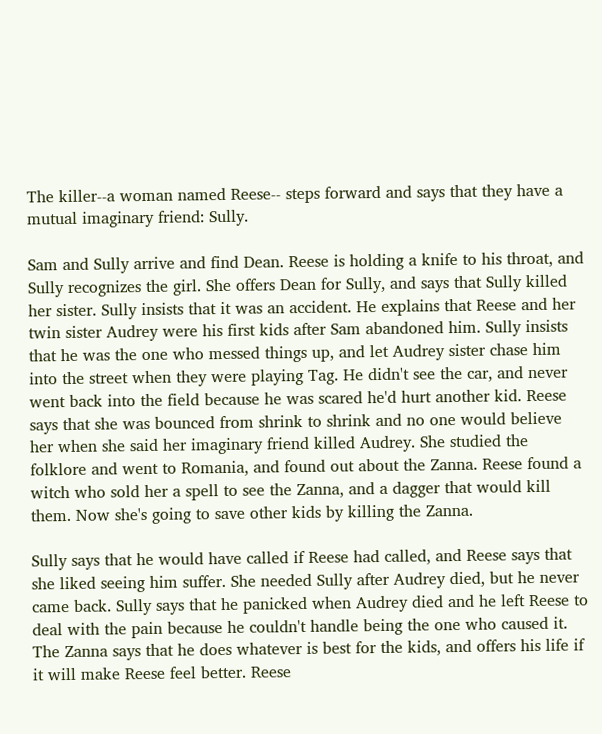The killer--a woman named Reese-- steps forward and says that they have a mutual imaginary friend: Sully.

Sam and Sully arrive and find Dean. Reese is holding a knife to his throat, and Sully recognizes the girl. She offers Dean for Sully, and says that Sully killed her sister. Sully insists that it was an accident. He explains that Reese and her twin sister Audrey were his first kids after Sam abandoned him. Sully insists that he was the one who messed things up, and let Audrey sister chase him into the street when they were playing Tag. He didn't see the car, and never went back into the field because he was scared he'd hurt another kid. Reese says that she was bounced from shrink to shrink and no one would believe her when she said her imaginary friend killed Audrey. She studied the folklore and went to Romania, and found out about the Zanna. Reese found a witch who sold her a spell to see the Zanna, and a dagger that would kill them. Now she's going to save other kids by killing the Zanna.

Sully says that he would have called if Reese had called, and Reese says that she liked seeing him suffer. She needed Sully after Audrey died, but he never came back. Sully says that he panicked when Audrey died and he left Reese to deal with the pain because he couldn't handle being the one who caused it. The Zanna says that he does whatever is best for the kids, and offers his life if it will make Reese feel better. Reese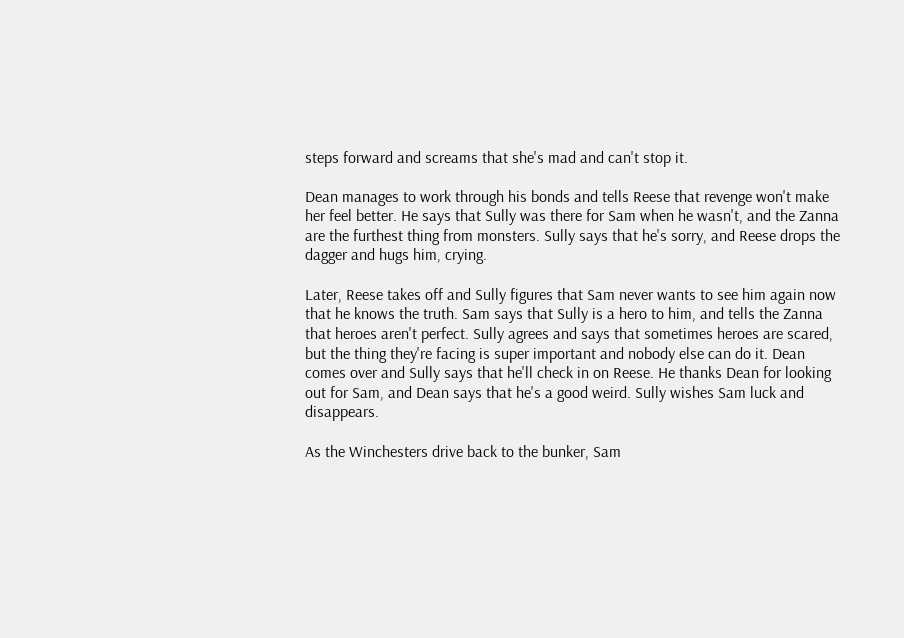steps forward and screams that she's mad and can't stop it.

Dean manages to work through his bonds and tells Reese that revenge won't make her feel better. He says that Sully was there for Sam when he wasn't, and the Zanna are the furthest thing from monsters. Sully says that he's sorry, and Reese drops the dagger and hugs him, crying.

Later, Reese takes off and Sully figures that Sam never wants to see him again now that he knows the truth. Sam says that Sully is a hero to him, and tells the Zanna that heroes aren't perfect. Sully agrees and says that sometimes heroes are scared, but the thing they're facing is super important and nobody else can do it. Dean comes over and Sully says that he'll check in on Reese. He thanks Dean for looking out for Sam, and Dean says that he's a good weird. Sully wishes Sam luck and disappears.

As the Winchesters drive back to the bunker, Sam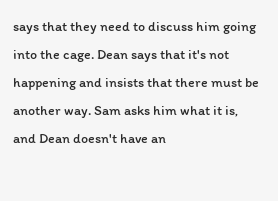says that they need to discuss him going into the cage. Dean says that it's not happening and insists that there must be another way. Sam asks him what it is, and Dean doesn't have an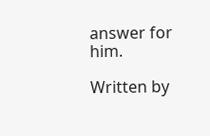answer for him.

Written by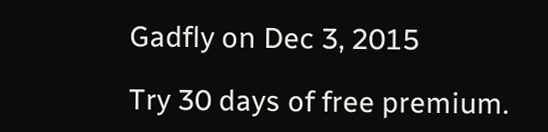Gadfly on Dec 3, 2015

Try 30 days of free premium.